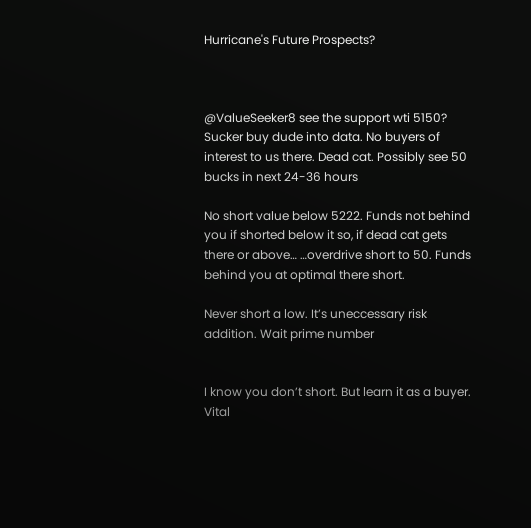Hurricane's Future Prospects?



@ValueSeeker8 see the support wti 5150? Sucker buy dude into data. No buyers of interest to us there. Dead cat. Possibly see 50 bucks in next 24-36 hours

No short value below 5222. Funds not behind you if shorted below it so, if dead cat gets there or above… …overdrive short to 50. Funds behind you at optimal there short.

Never short a low. It’s uneccessary risk addition. Wait prime number


I know you don’t short. But learn it as a buyer. Vital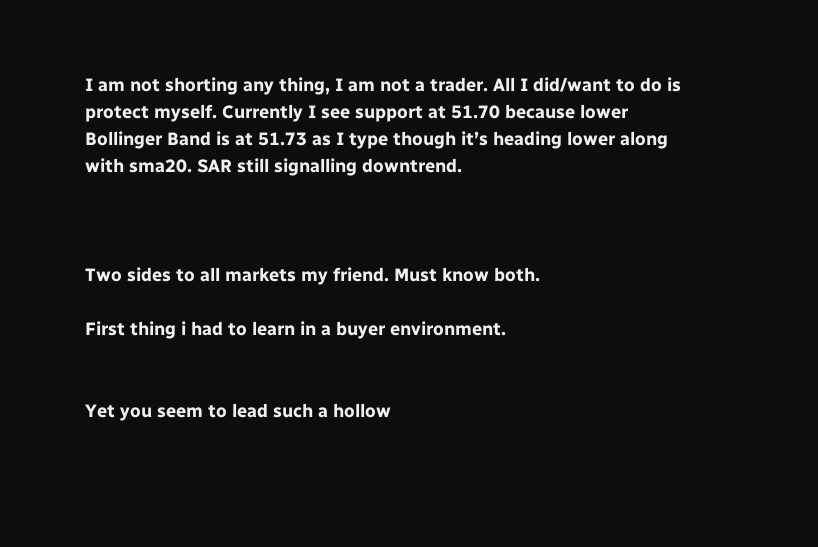I am not shorting any thing, I am not a trader. All I did/want to do is protect myself. Currently I see support at 51.70 because lower Bollinger Band is at 51.73 as I type though it’s heading lower along with sma20. SAR still signalling downtrend.



Two sides to all markets my friend. Must know both.

First thing i had to learn in a buyer environment.


Yet you seem to lead such a hollow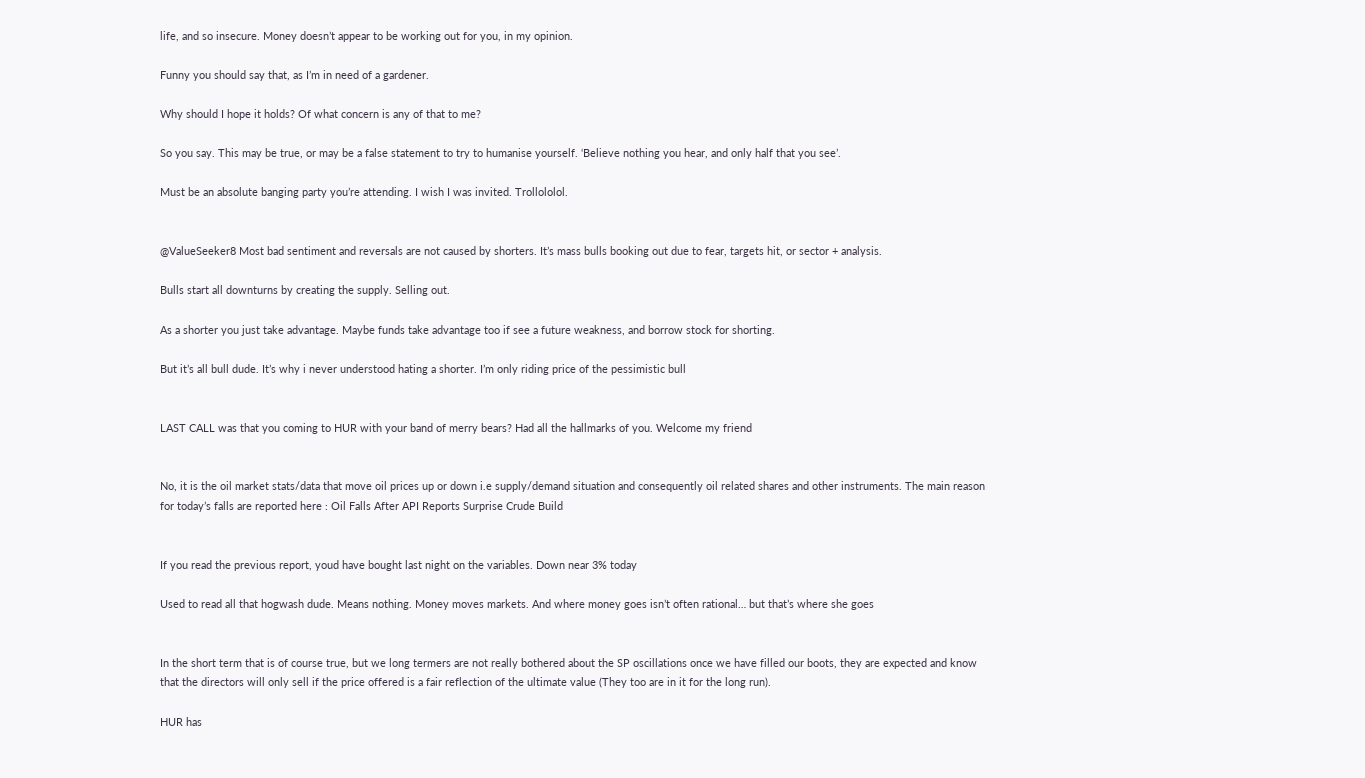life, and so insecure. Money doesn’t appear to be working out for you, in my opinion.

Funny you should say that, as I’m in need of a gardener.

Why should I hope it holds? Of what concern is any of that to me?

So you say. This may be true, or may be a false statement to try to humanise yourself. ‘Believe nothing you hear, and only half that you see’.

Must be an absolute banging party you’re attending. I wish I was invited. Trollololol.


@ValueSeeker8 Most bad sentiment and reversals are not caused by shorters. It’s mass bulls booking out due to fear, targets hit, or sector + analysis.

Bulls start all downturns by creating the supply. Selling out.

As a shorter you just take advantage. Maybe funds take advantage too if see a future weakness, and borrow stock for shorting.

But it’s all bull dude. It’s why i never understood hating a shorter. I’m only riding price of the pessimistic bull


LAST CALL was that you coming to HUR with your band of merry bears? Had all the hallmarks of you. Welcome my friend


No, it is the oil market stats/data that move oil prices up or down i.e supply/demand situation and consequently oil related shares and other instruments. The main reason for today’s falls are reported here : Oil Falls After API Reports Surprise Crude Build


If you read the previous report, youd have bought last night on the variables. Down near 3% today

Used to read all that hogwash dude. Means nothing. Money moves markets. And where money goes isn’t often rational… but that’s where she goes


In the short term that is of course true, but we long termers are not really bothered about the SP oscillations once we have filled our boots, they are expected and know that the directors will only sell if the price offered is a fair reflection of the ultimate value (They too are in it for the long run).

HUR has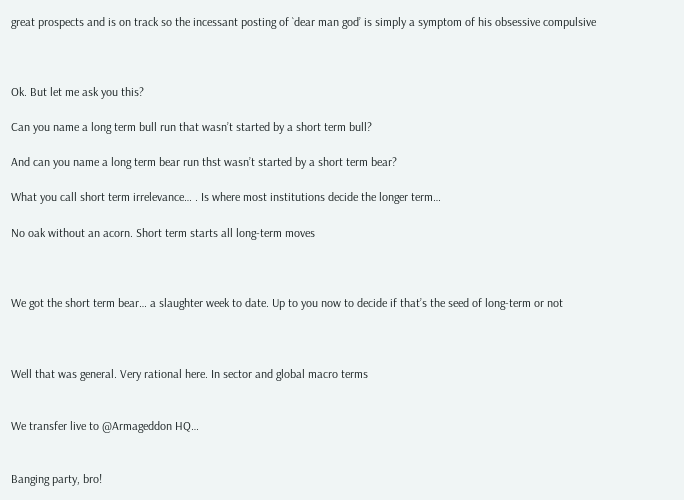great prospects and is on track so the incessant posting of `dear man god’ is simply a symptom of his obsessive compulsive



Ok. But let me ask you this?

Can you name a long term bull run that wasn’t started by a short term bull?

And can you name a long term bear run thst wasn’t started by a short term bear?

What you call short term irrelevance… . Is where most institutions decide the longer term…

No oak without an acorn. Short term starts all long-term moves



We got the short term bear… a slaughter week to date. Up to you now to decide if that’s the seed of long-term or not



Well that was general. Very rational here. In sector and global macro terms


We transfer live to @Armageddon HQ…


Banging party, bro!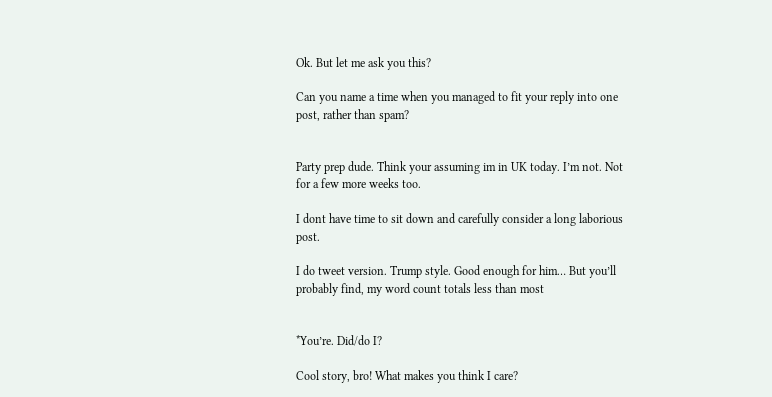Ok. But let me ask you this?

Can you name a time when you managed to fit your reply into one post, rather than spam?


Party prep dude. Think your assuming im in UK today. I’m not. Not for a few more weeks too.

I dont have time to sit down and carefully consider a long laborious post.

I do tweet version. Trump style. Good enough for him… But you’ll probably find, my word count totals less than most


*You’re. Did/do I?

Cool story, bro! What makes you think I care?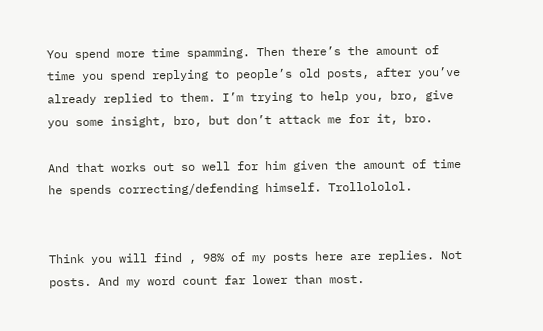You spend more time spamming. Then there’s the amount of time you spend replying to people’s old posts, after you’ve already replied to them. I’m trying to help you, bro, give you some insight, bro, but don’t attack me for it, bro.

And that works out so well for him given the amount of time he spends correcting/defending himself. Trollololol.


Think you will find , 98% of my posts here are replies. Not posts. And my word count far lower than most.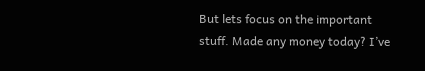But lets focus on the important stuff. Made any money today? I’ve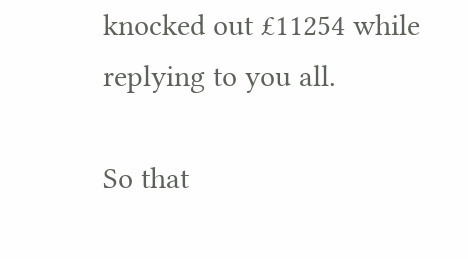knocked out £11254 while replying to you all.

So that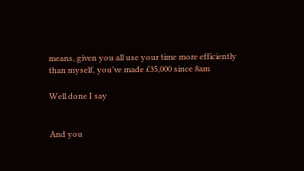means, given you all use your time more efficiently than myself, you’ve made £35,000 since 8am

Well done I say


And you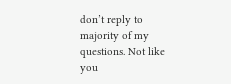don’t reply to majority of my questions. Not like you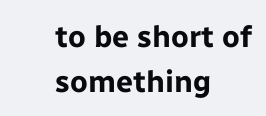to be short of something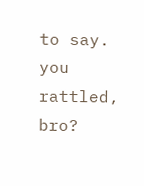to say. you rattled, bro?